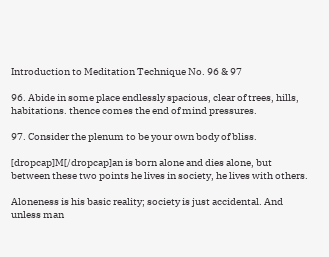Introduction to Meditation Technique No. 96 & 97

96. Abide in some place endlessly spacious, clear of trees, hills, habitations. thence comes the end of mind pressures.

97. Consider the plenum to be your own body of bliss.

[dropcap]M[/dropcap]an is born alone and dies alone, but between these two points he lives in society, he lives with others.

Aloneness is his basic reality; society is just accidental. And unless man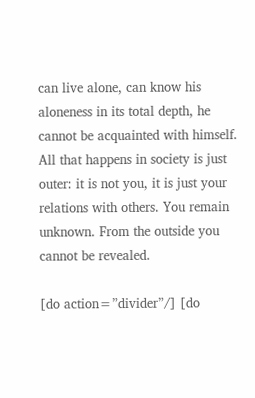can live alone, can know his aloneness in its total depth, he cannot be acquainted with himself. All that happens in society is just outer: it is not you, it is just your relations with others. You remain unknown. From the outside you cannot be revealed.

[do action=”divider”/] [do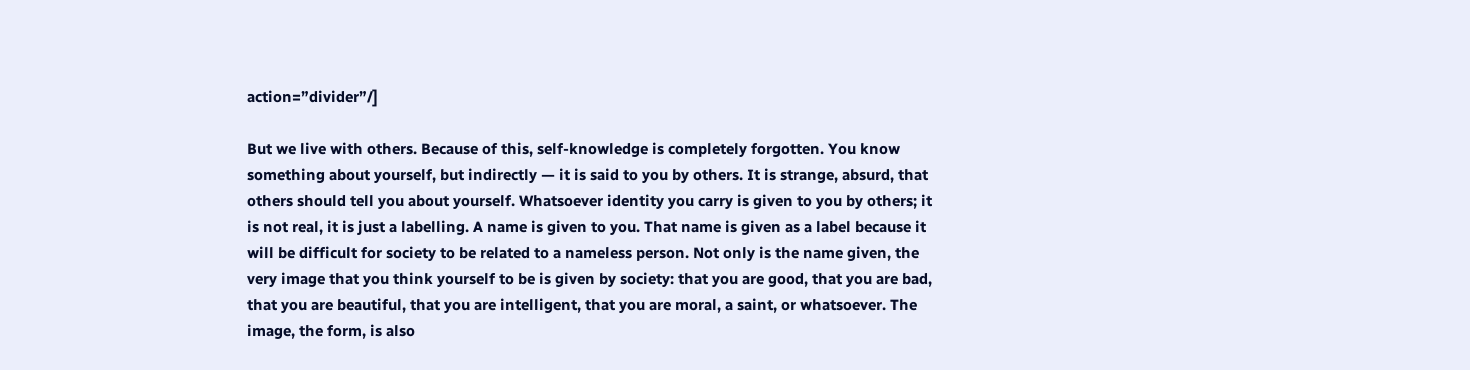action=”divider”/]

But we live with others. Because of this, self-knowledge is completely forgotten. You know something about yourself, but indirectly — it is said to you by others. It is strange, absurd, that others should tell you about yourself. Whatsoever identity you carry is given to you by others; it is not real, it is just a labelling. A name is given to you. That name is given as a label because it will be difficult for society to be related to a nameless person. Not only is the name given, the very image that you think yourself to be is given by society: that you are good, that you are bad, that you are beautiful, that you are intelligent, that you are moral, a saint, or whatsoever. The image, the form, is also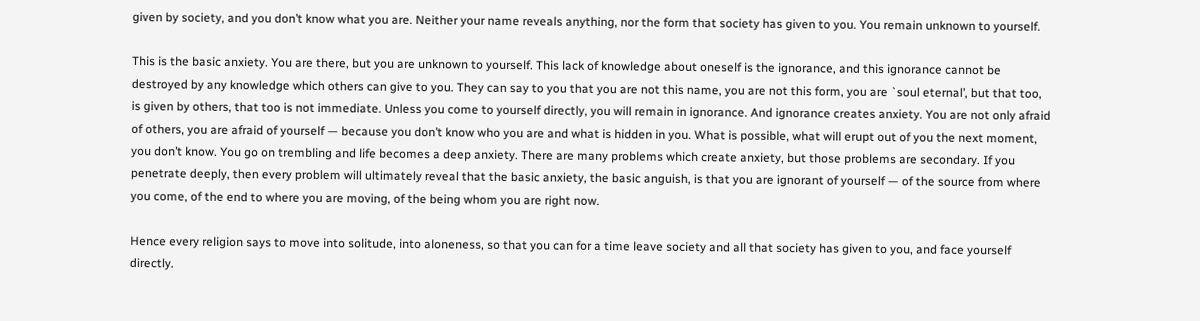given by society, and you don’t know what you are. Neither your name reveals anything, nor the form that society has given to you. You remain unknown to yourself.

This is the basic anxiety. You are there, but you are unknown to yourself. This lack of knowledge about oneself is the ignorance, and this ignorance cannot be destroyed by any knowledge which others can give to you. They can say to you that you are not this name, you are not this form, you are `soul eternal’, but that too, is given by others, that too is not immediate. Unless you come to yourself directly, you will remain in ignorance. And ignorance creates anxiety. You are not only afraid of others, you are afraid of yourself — because you don’t know who you are and what is hidden in you. What is possible, what will erupt out of you the next moment, you don’t know. You go on trembling and life becomes a deep anxiety. There are many problems which create anxiety, but those problems are secondary. If you penetrate deeply, then every problem will ultimately reveal that the basic anxiety, the basic anguish, is that you are ignorant of yourself — of the source from where you come, of the end to where you are moving, of the being whom you are right now.

Hence every religion says to move into solitude, into aloneness, so that you can for a time leave society and all that society has given to you, and face yourself directly.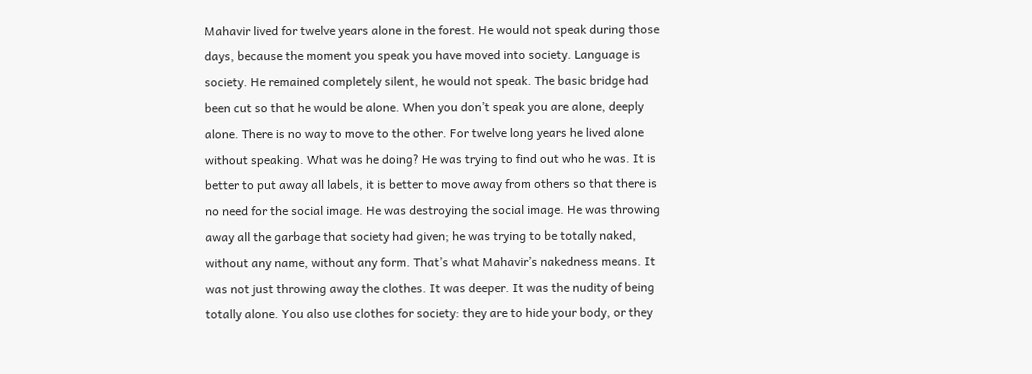Mahavir lived for twelve years alone in the forest. He would not speak during those days, because the moment you speak you have moved into society. Language is society. He remained completely silent, he would not speak. The basic bridge had been cut so that he would be alone. When you don’t speak you are alone, deeply alone. There is no way to move to the other. For twelve long years he lived alone without speaking. What was he doing? He was trying to find out who he was. It is better to put away all labels, it is better to move away from others so that there is no need for the social image. He was destroying the social image. He was throwing away all the garbage that society had given; he was trying to be totally naked, without any name, without any form. That’s what Mahavir’s nakedness means. It was not just throwing away the clothes. It was deeper. It was the nudity of being totally alone. You also use clothes for society: they are to hide your body, or they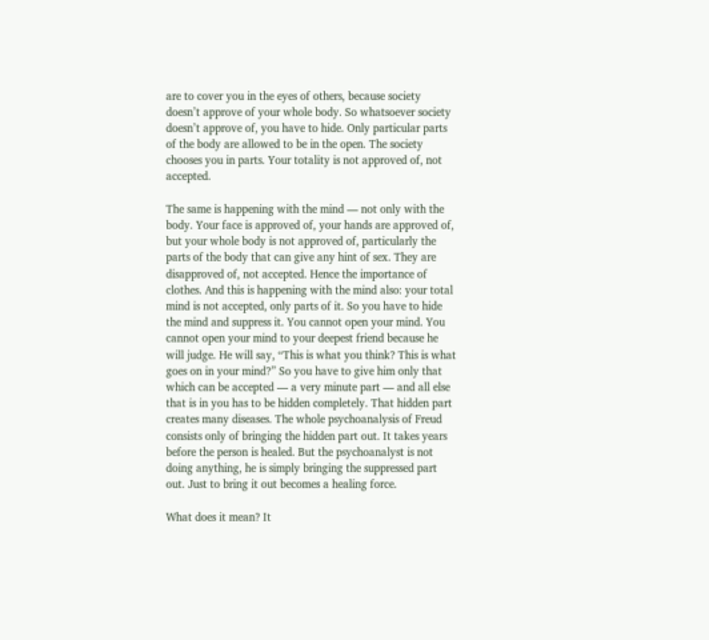are to cover you in the eyes of others, because society doesn’t approve of your whole body. So whatsoever society doesn’t approve of, you have to hide. Only particular parts of the body are allowed to be in the open. The society chooses you in parts. Your totality is not approved of, not accepted.

The same is happening with the mind — not only with the body. Your face is approved of, your hands are approved of, but your whole body is not approved of, particularly the parts of the body that can give any hint of sex. They are disapproved of, not accepted. Hence the importance of clothes. And this is happening with the mind also: your total mind is not accepted, only parts of it. So you have to hide the mind and suppress it. You cannot open your mind. You cannot open your mind to your deepest friend because he will judge. He will say, “This is what you think? This is what goes on in your mind?” So you have to give him only that which can be accepted — a very minute part — and all else that is in you has to be hidden completely. That hidden part creates many diseases. The whole psychoanalysis of Freud consists only of bringing the hidden part out. It takes years before the person is healed. But the psychoanalyst is not doing anything, he is simply bringing the suppressed part out. Just to bring it out becomes a healing force.

What does it mean? It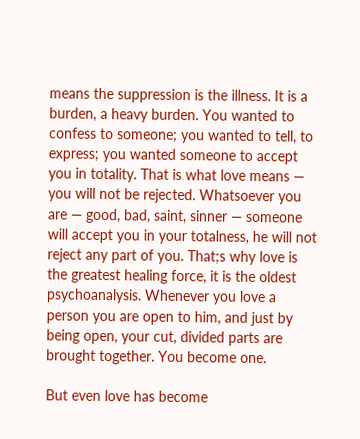means the suppression is the illness. It is a burden, a heavy burden. You wanted to confess to someone; you wanted to tell, to express; you wanted someone to accept you in totality. That is what love means — you will not be rejected. Whatsoever you are — good, bad, saint, sinner — someone will accept you in your totalness, he will not reject any part of you. That;s why love is the greatest healing force, it is the oldest psychoanalysis. Whenever you love a person you are open to him, and just by being open, your cut, divided parts are brought together. You become one.

But even love has become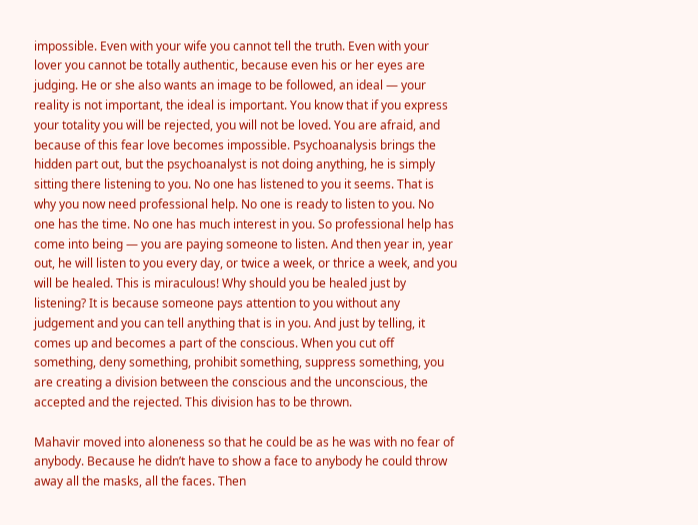impossible. Even with your wife you cannot tell the truth. Even with your lover you cannot be totally authentic, because even his or her eyes are judging. He or she also wants an image to be followed, an ideal — your reality is not important, the ideal is important. You know that if you express your totality you will be rejected, you will not be loved. You are afraid, and because of this fear love becomes impossible. Psychoanalysis brings the hidden part out, but the psychoanalyst is not doing anything, he is simply sitting there listening to you. No one has listened to you it seems. That is why you now need professional help. No one is ready to listen to you. No one has the time. No one has much interest in you. So professional help has come into being — you are paying someone to listen. And then year in, year out, he will listen to you every day, or twice a week, or thrice a week, and you will be healed. This is miraculous! Why should you be healed just by listening? It is because someone pays attention to you without any judgement and you can tell anything that is in you. And just by telling, it comes up and becomes a part of the conscious. When you cut off something, deny something, prohibit something, suppress something, you are creating a division between the conscious and the unconscious, the accepted and the rejected. This division has to be thrown.

Mahavir moved into aloneness so that he could be as he was with no fear of anybody. Because he didn’t have to show a face to anybody he could throw away all the masks, all the faces. Then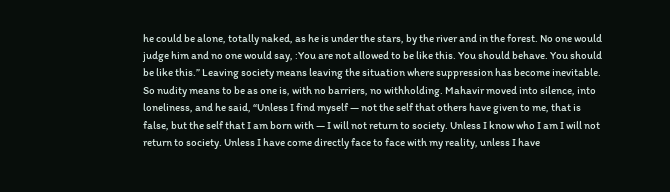he could be alone, totally naked, as he is under the stars, by the river and in the forest. No one would judge him and no one would say, :You are not allowed to be like this. You should behave. You should be like this.” Leaving society means leaving the situation where suppression has become inevitable. So nudity means to be as one is, with no barriers, no withholding. Mahavir moved into silence, into loneliness, and he said, “Unless I find myself — not the self that others have given to me, that is false, but the self that I am born with — I will not return to society. Unless I know who I am I will not return to society. Unless I have come directly face to face with my reality, unless I have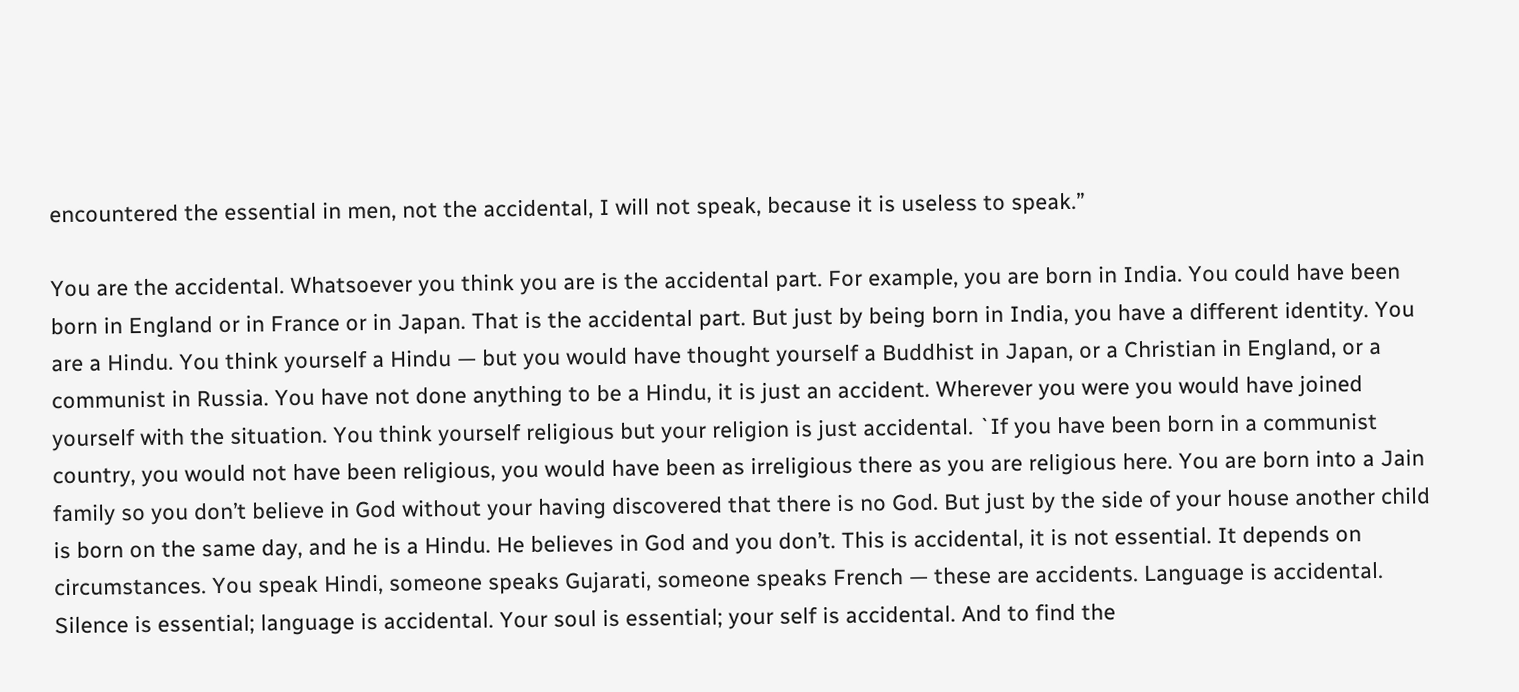encountered the essential in men, not the accidental, I will not speak, because it is useless to speak.”

You are the accidental. Whatsoever you think you are is the accidental part. For example, you are born in India. You could have been born in England or in France or in Japan. That is the accidental part. But just by being born in India, you have a different identity. You are a Hindu. You think yourself a Hindu — but you would have thought yourself a Buddhist in Japan, or a Christian in England, or a communist in Russia. You have not done anything to be a Hindu, it is just an accident. Wherever you were you would have joined yourself with the situation. You think yourself religious but your religion is just accidental. `If you have been born in a communist country, you would not have been religious, you would have been as irreligious there as you are religious here. You are born into a Jain family so you don’t believe in God without your having discovered that there is no God. But just by the side of your house another child is born on the same day, and he is a Hindu. He believes in God and you don’t. This is accidental, it is not essential. It depends on circumstances. You speak Hindi, someone speaks Gujarati, someone speaks French — these are accidents. Language is accidental. Silence is essential; language is accidental. Your soul is essential; your self is accidental. And to find the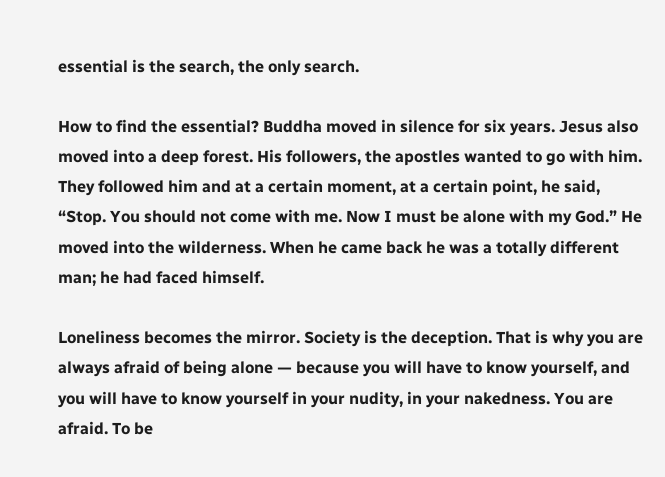essential is the search, the only search.

How to find the essential? Buddha moved in silence for six years. Jesus also moved into a deep forest. His followers, the apostles wanted to go with him. They followed him and at a certain moment, at a certain point, he said, “Stop. You should not come with me. Now I must be alone with my God.” He moved into the wilderness. When he came back he was a totally different man; he had faced himself.

Loneliness becomes the mirror. Society is the deception. That is why you are always afraid of being alone — because you will have to know yourself, and you will have to know yourself in your nudity, in your nakedness. You are afraid. To be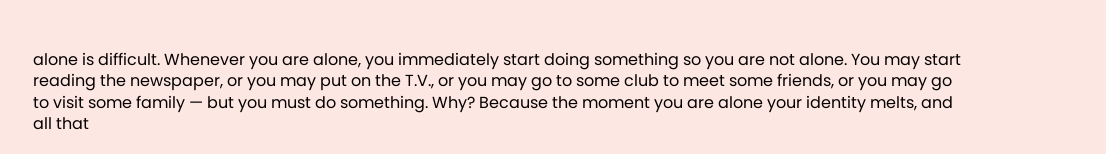alone is difficult. Whenever you are alone, you immediately start doing something so you are not alone. You may start reading the newspaper, or you may put on the T.V., or you may go to some club to meet some friends, or you may go to visit some family — but you must do something. Why? Because the moment you are alone your identity melts, and all that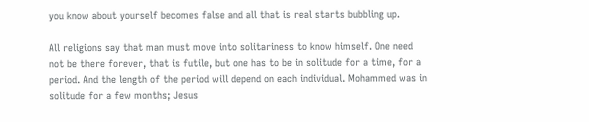you know about yourself becomes false and all that is real starts bubbling up.

All religions say that man must move into solitariness to know himself. One need not be there forever, that is futile, but one has to be in solitude for a time, for a period. And the length of the period will depend on each individual. Mohammed was in solitude for a few months; Jesus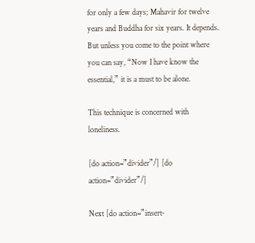for only a few days; Mahavir for twelve years and Buddha for six years. It depends. But unless you come to the point where you can say, “Now I have know the essential,” it is a must to be alone.

This technique is concerned with loneliness.

[do action=”divider”/] [do action=”divider”/]

Next [do action=”insert-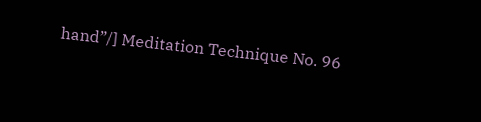hand”/] Meditation Technique No. 96